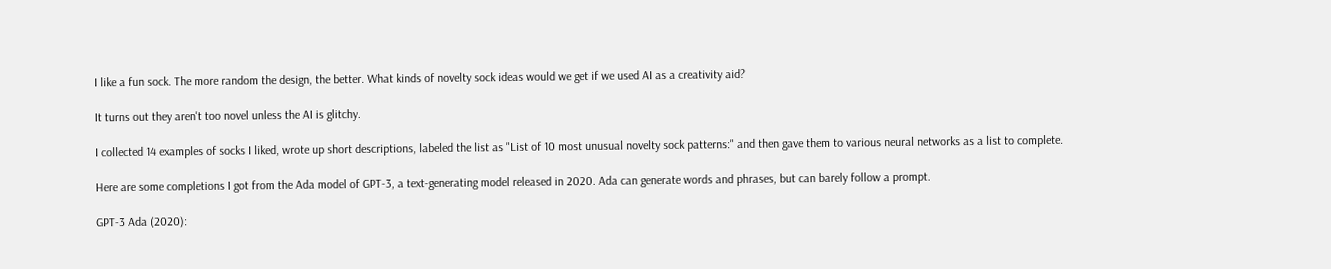I like a fun sock. The more random the design, the better. What kinds of novelty sock ideas would we get if we used AI as a creativity aid?

It turns out they aren't too novel unless the AI is glitchy.

I collected 14 examples of socks I liked, wrote up short descriptions, labeled the list as "List of 10 most unusual novelty sock patterns:" and then gave them to various neural networks as a list to complete.

Here are some completions I got from the Ada model of GPT-3, a text-generating model released in 2020. Ada can generate words and phrases, but can barely follow a prompt.

GPT-3 Ada (2020):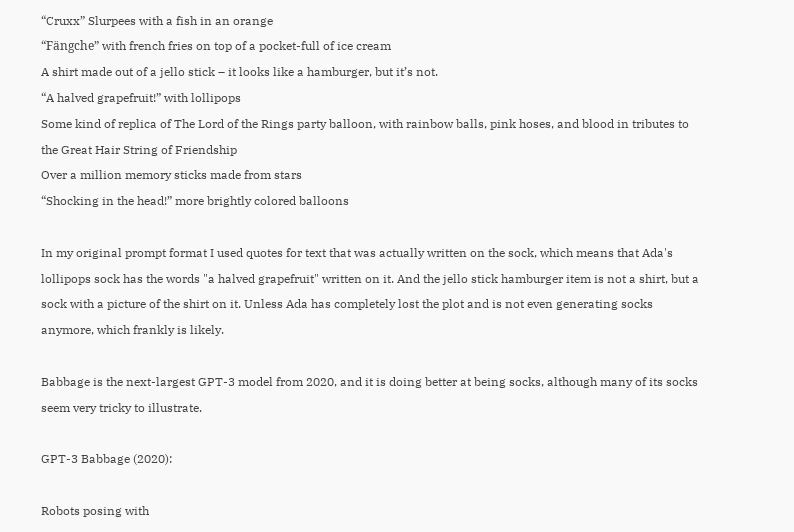“Cruxx” Slurpees with a fish in an orange
“Fängche” with french fries on top of a pocket-full of ice cream
A shirt made out of a jello stick – it looks like a hamburger, but it’s not.
“A halved grapefruit!” with lollipops
Some kind of replica of The Lord of the Rings party balloon, with rainbow balls, pink hoses, and blood in tributes to the Great Hair String of Friendship
Over a million memory sticks made from stars
“Shocking in the head!” more brightly colored balloons

In my original prompt format I used quotes for text that was actually written on the sock, which means that Ada's lollipops sock has the words "a halved grapefruit" written on it. And the jello stick hamburger item is not a shirt, but a sock with a picture of the shirt on it. Unless Ada has completely lost the plot and is not even generating socks anymore, which frankly is likely.

Babbage is the next-largest GPT-3 model from 2020, and it is doing better at being socks, although many of its socks seem very tricky to illustrate.

GPT-3 Babbage (2020):

Robots posing with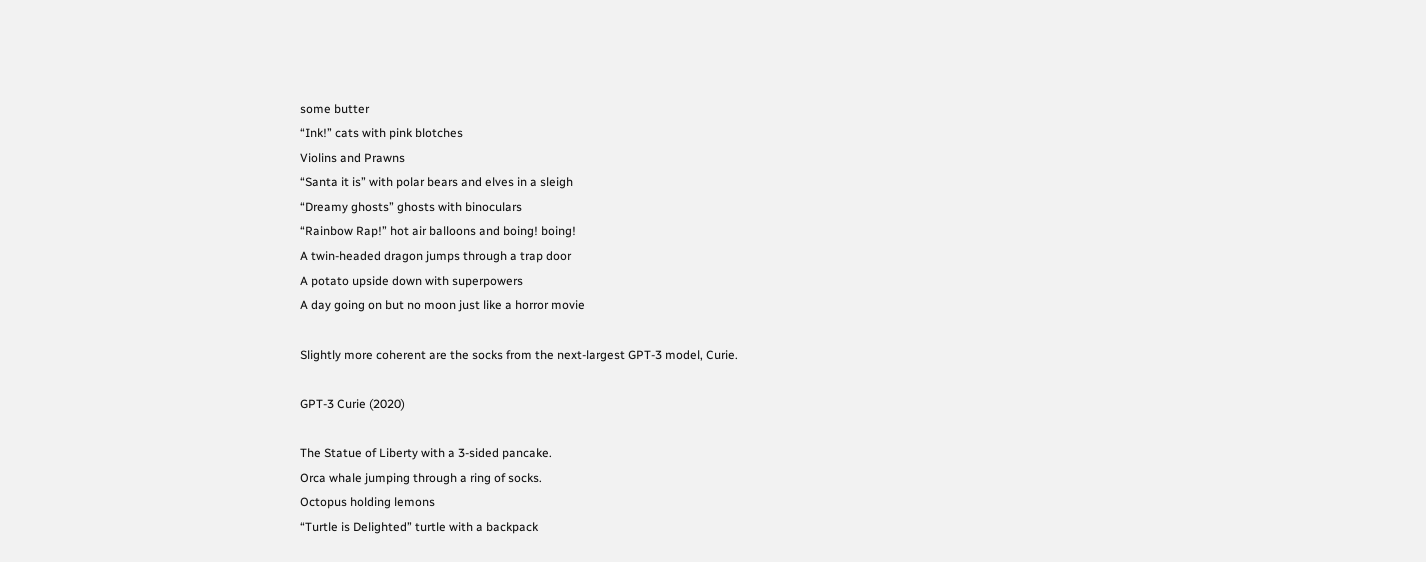some butter
“Ink!” cats with pink blotches
Violins and Prawns
“Santa it is” with polar bears and elves in a sleigh
“Dreamy ghosts” ghosts with binoculars
“Rainbow Rap!” hot air balloons and boing! boing!
A twin-headed dragon jumps through a trap door
A potato upside down with superpowers
A day going on but no moon just like a horror movie

Slightly more coherent are the socks from the next-largest GPT-3 model, Curie.

GPT-3 Curie (2020)

The Statue of Liberty with a 3-sided pancake.
Orca whale jumping through a ring of socks.
Octopus holding lemons
“Turtle is Delighted” turtle with a backpack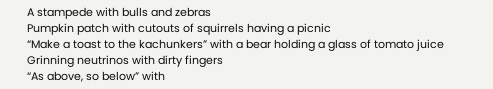A stampede with bulls and zebras
Pumpkin patch with cutouts of squirrels having a picnic
“Make a toast to the kachunkers” with a bear holding a glass of tomato juice
Grinning neutrinos with dirty fingers
“As above, so below” with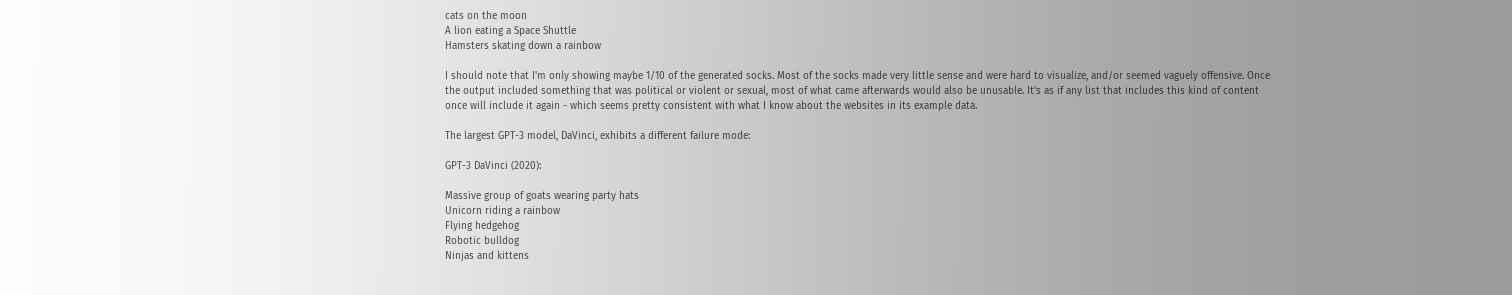cats on the moon
A lion eating a Space Shuttle
Hamsters skating down a rainbow

I should note that I'm only showing maybe 1/10 of the generated socks. Most of the socks made very little sense and were hard to visualize, and/or seemed vaguely offensive. Once the output included something that was political or violent or sexual, most of what came afterwards would also be unusable. It's as if any list that includes this kind of content once will include it again - which seems pretty consistent with what I know about the websites in its example data.

The largest GPT-3 model, DaVinci, exhibits a different failure mode:

GPT-3 DaVinci (2020):

Massive group of goats wearing party hats
Unicorn riding a rainbow
Flying hedgehog
Robotic bulldog
Ninjas and kittens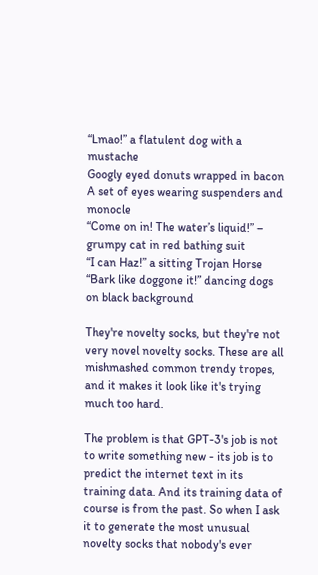“Lmao!” a flatulent dog with a mustache
Googly eyed donuts wrapped in bacon
A set of eyes wearing suspenders and monocle
“Come on in! The water’s liquid!” – grumpy cat in red bathing suit
“I can Haz!” a sitting Trojan Horse
“Bark like doggone it!” dancing dogs on black background

They're novelty socks, but they're not very novel novelty socks. These are all mishmashed common trendy tropes, and it makes it look like it's trying much too hard.

The problem is that GPT-3's job is not to write something new - its job is to predict the internet text in its training data. And its training data of course is from the past. So when I ask it to generate the most unusual novelty socks that nobody's ever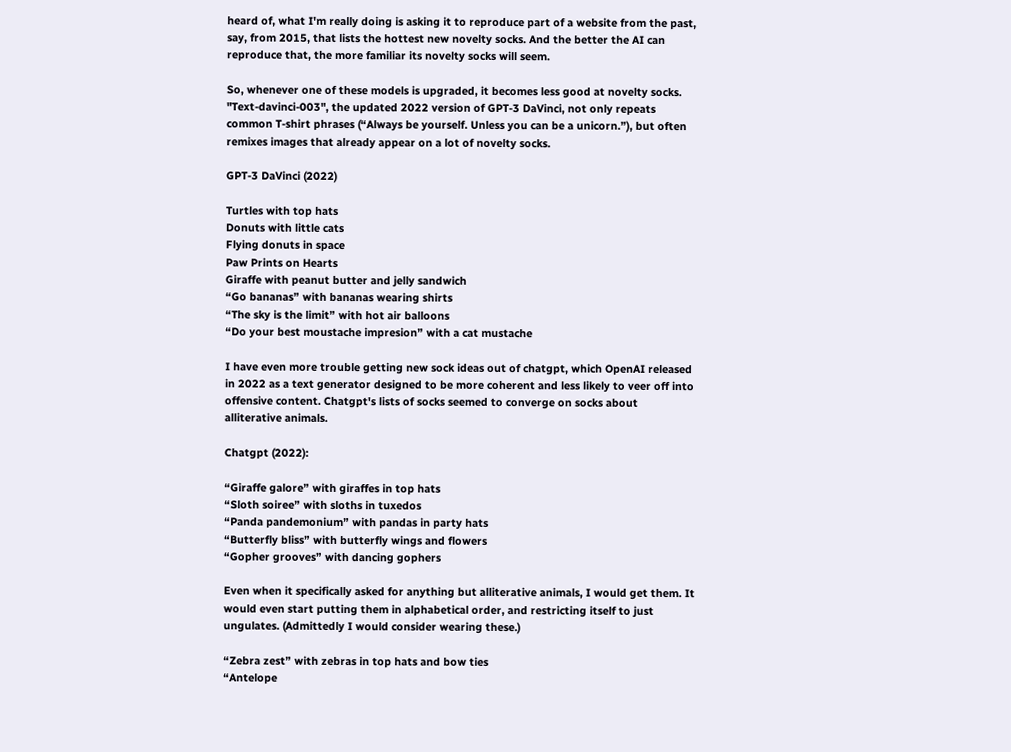heard of, what I'm really doing is asking it to reproduce part of a website from the past, say, from 2015, that lists the hottest new novelty socks. And the better the AI can reproduce that, the more familiar its novelty socks will seem.

So, whenever one of these models is upgraded, it becomes less good at novelty socks. "Text-davinci-003", the updated 2022 version of GPT-3 DaVinci, not only repeats common T-shirt phrases (“Always be yourself. Unless you can be a unicorn.”), but often remixes images that already appear on a lot of novelty socks.

GPT-3 DaVinci (2022)

Turtles with top hats
Donuts with little cats
Flying donuts in space
Paw Prints on Hearts
Giraffe with peanut butter and jelly sandwich
“Go bananas” with bananas wearing shirts
“The sky is the limit” with hot air balloons
“Do your best moustache impresion” with a cat mustache

I have even more trouble getting new sock ideas out of chatgpt, which OpenAI released in 2022 as a text generator designed to be more coherent and less likely to veer off into offensive content. Chatgpt's lists of socks seemed to converge on socks about alliterative animals.

Chatgpt (2022):

“Giraffe galore” with giraffes in top hats
“Sloth soiree” with sloths in tuxedos
“Panda pandemonium” with pandas in party hats
“Butterfly bliss” with butterfly wings and flowers
“Gopher grooves” with dancing gophers

Even when it specifically asked for anything but alliterative animals, I would get them. It would even start putting them in alphabetical order, and restricting itself to just ungulates. (Admittedly I would consider wearing these.)

“Zebra zest” with zebras in top hats and bow ties
“Antelope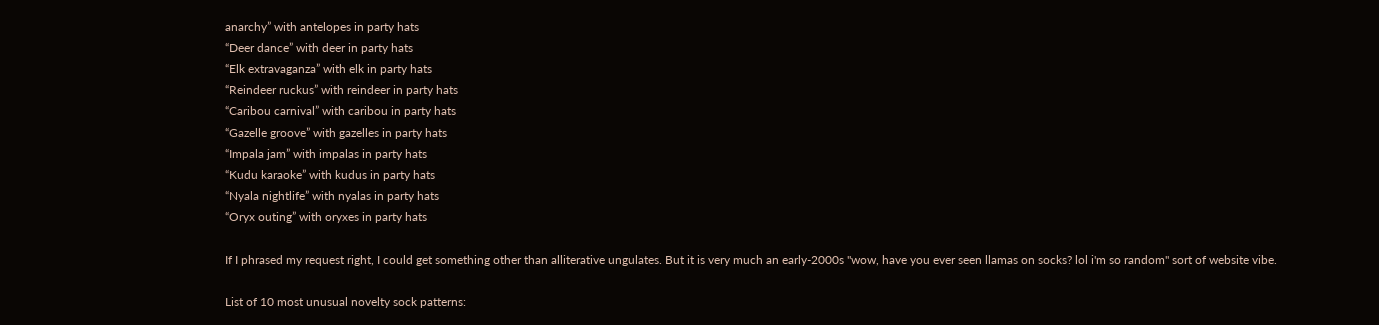anarchy” with antelopes in party hats
“Deer dance” with deer in party hats
“Elk extravaganza” with elk in party hats
“Reindeer ruckus” with reindeer in party hats
“Caribou carnival” with caribou in party hats
“Gazelle groove” with gazelles in party hats
“Impala jam” with impalas in party hats
“Kudu karaoke” with kudus in party hats
“Nyala nightlife” with nyalas in party hats
“Oryx outing” with oryxes in party hats

If I phrased my request right, I could get something other than alliterative ungulates. But it is very much an early-2000s "wow, have you ever seen llamas on socks? lol i'm so random" sort of website vibe.

List of 10 most unusual novelty sock patterns: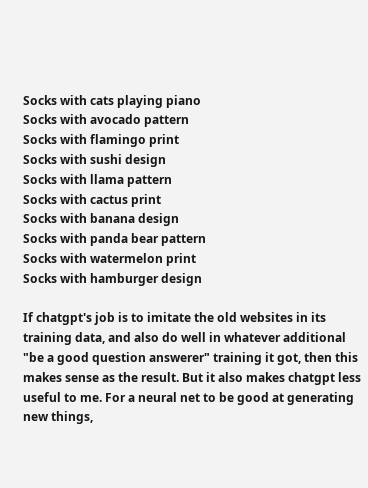Socks with cats playing piano
Socks with avocado pattern
Socks with flamingo print
Socks with sushi design
Socks with llama pattern
Socks with cactus print
Socks with banana design
Socks with panda bear pattern
Socks with watermelon print
Socks with hamburger design

If chatgpt's job is to imitate the old websites in its training data, and also do well in whatever additional "be a good question answerer" training it got, then this makes sense as the result. But it also makes chatgpt less useful to me. For a neural net to be good at generating new things,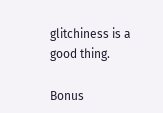glitchiness is a good thing.

Bonus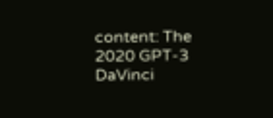content: The 2020 GPT-3 DaVinci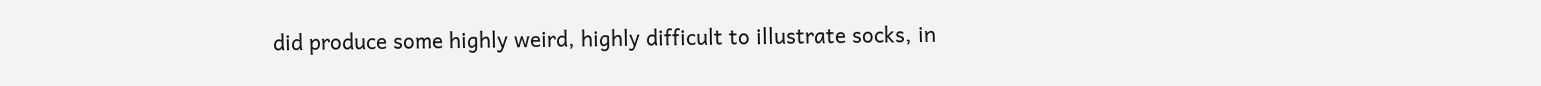did produce some highly weird, highly difficult to illustrate socks, in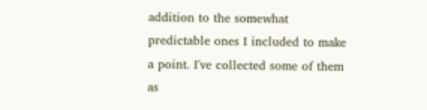addition to the somewhat predictable ones I included to make a point. I've collected some of them as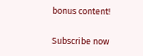bonus content!

Subscribe now